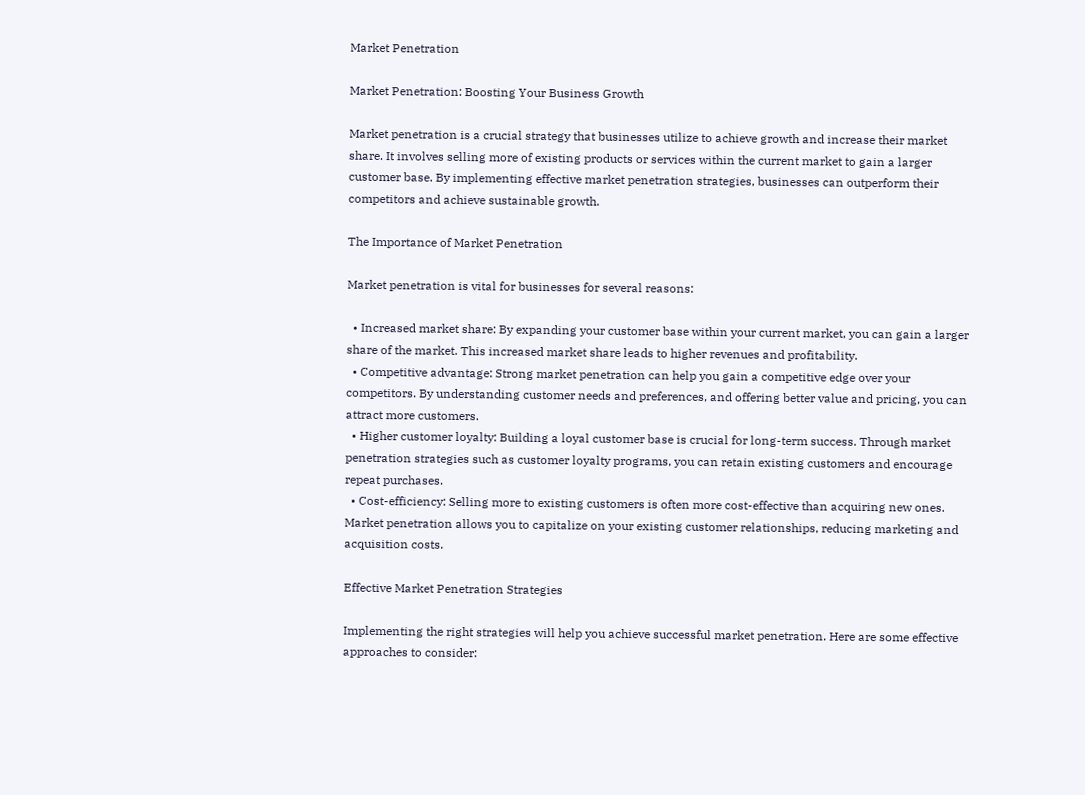Market Penetration

Market Penetration: Boosting Your Business Growth

Market penetration is a crucial strategy that businesses utilize to achieve growth and increase their market share. It involves selling more of existing products or services within the current market to gain a larger customer base. By implementing effective market penetration strategies, businesses can outperform their competitors and achieve sustainable growth.

The Importance of Market Penetration

Market penetration is vital for businesses for several reasons:

  • Increased market share: By expanding your customer base within your current market, you can gain a larger share of the market. This increased market share leads to higher revenues and profitability.
  • Competitive advantage: Strong market penetration can help you gain a competitive edge over your competitors. By understanding customer needs and preferences, and offering better value and pricing, you can attract more customers.
  • Higher customer loyalty: Building a loyal customer base is crucial for long-term success. Through market penetration strategies such as customer loyalty programs, you can retain existing customers and encourage repeat purchases.
  • Cost-efficiency: Selling more to existing customers is often more cost-effective than acquiring new ones. Market penetration allows you to capitalize on your existing customer relationships, reducing marketing and acquisition costs.

Effective Market Penetration Strategies

Implementing the right strategies will help you achieve successful market penetration. Here are some effective approaches to consider: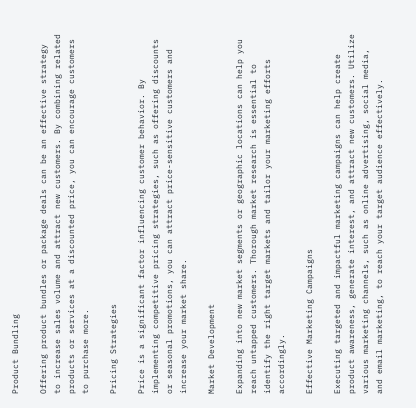Product Bundling

Offering product bundles or package deals can be an effective strategy to increase sales volume and attract new customers. By combining related products or services at a discounted price, you can encourage customers to purchase more.

Pricing Strategies

Price is a significant factor influencing customer behavior. By implementing competitive pricing strategies, such as offering discounts or seasonal promotions, you can attract price-sensitive customers and increase your market share.

Market Development

Expanding into new market segments or geographic locations can help you reach untapped customers. Thorough market research is essential to identify the right target markets and tailor your marketing efforts accordingly.

Effective Marketing Campaigns

Executing targeted and impactful marketing campaigns can help create product awareness, generate interest, and attract new customers. Utilize various marketing channels, such as online advertising, social media, and email marketing, to reach your target audience effectively.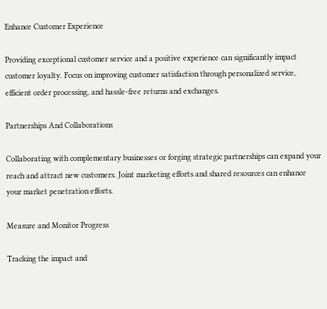Enhance Customer Experience

Providing exceptional customer service and a positive experience can significantly impact customer loyalty. Focus on improving customer satisfaction through personalized service, efficient order processing, and hassle-free returns and exchanges.

Partnerships And Collaborations

Collaborating with complementary businesses or forging strategic partnerships can expand your reach and attract new customers. Joint marketing efforts and shared resources can enhance your market penetration efforts.

Measure and Monitor Progress

Tracking the impact and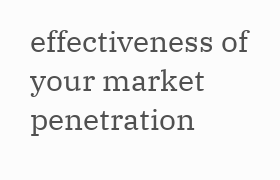effectiveness of your market penetration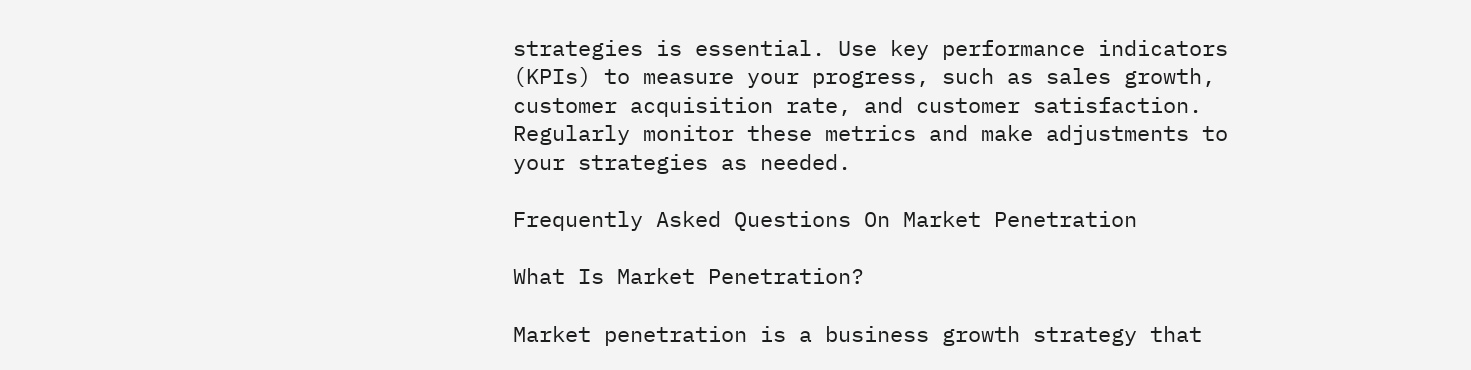strategies is essential. Use key performance indicators (KPIs) to measure your progress, such as sales growth, customer acquisition rate, and customer satisfaction. Regularly monitor these metrics and make adjustments to your strategies as needed.

Frequently Asked Questions On Market Penetration

What Is Market Penetration?

Market penetration is a business growth strategy that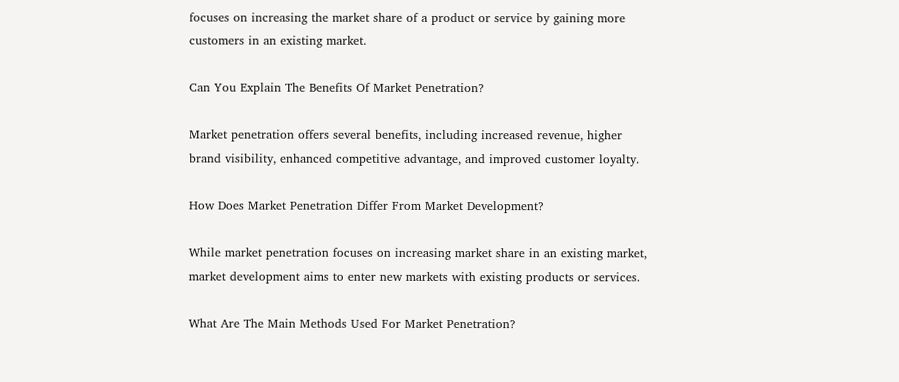focuses on increasing the market share of a product or service by gaining more customers in an existing market.

Can You Explain The Benefits Of Market Penetration?

Market penetration offers several benefits, including increased revenue, higher brand visibility, enhanced competitive advantage, and improved customer loyalty.

How Does Market Penetration Differ From Market Development?

While market penetration focuses on increasing market share in an existing market, market development aims to enter new markets with existing products or services.

What Are The Main Methods Used For Market Penetration?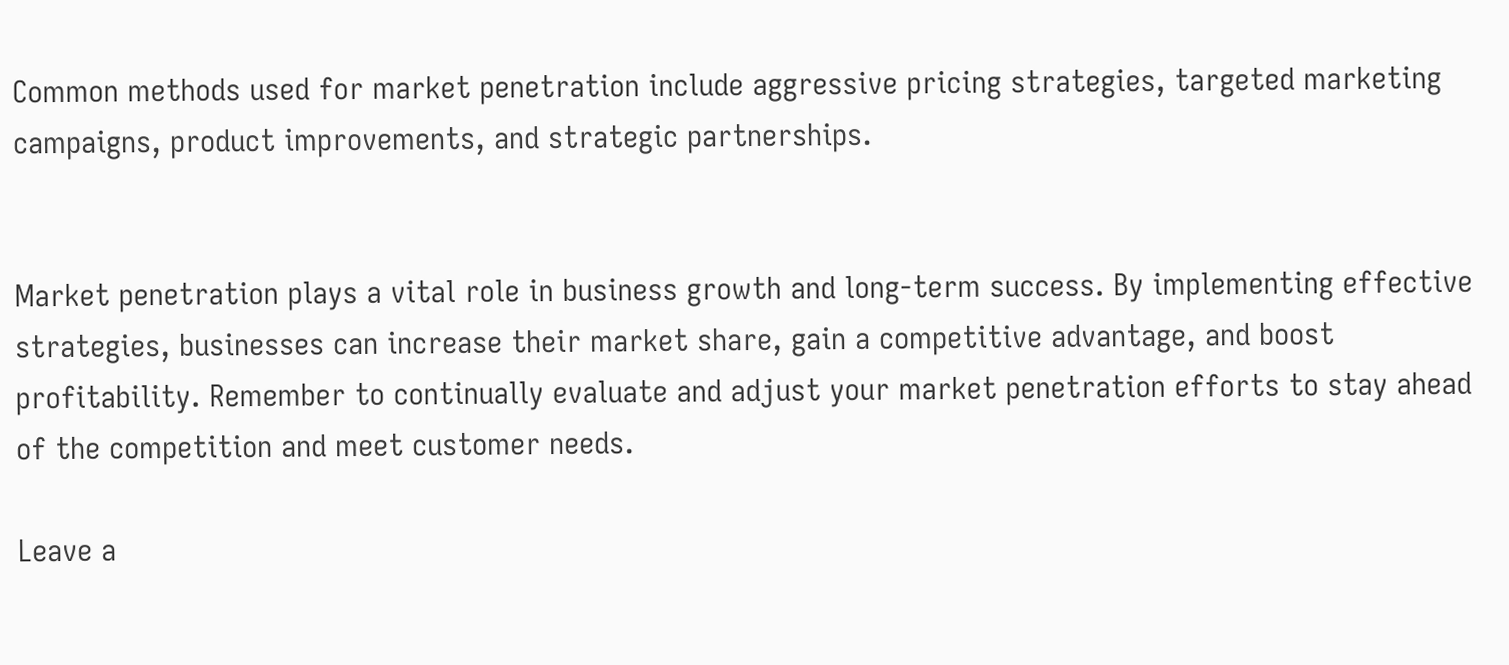Common methods used for market penetration include aggressive pricing strategies, targeted marketing campaigns, product improvements, and strategic partnerships.


Market penetration plays a vital role in business growth and long-term success. By implementing effective strategies, businesses can increase their market share, gain a competitive advantage, and boost profitability. Remember to continually evaluate and adjust your market penetration efforts to stay ahead of the competition and meet customer needs.

Leave a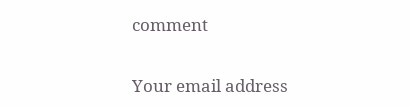comment

Your email address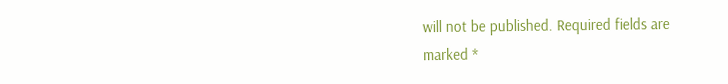will not be published. Required fields are marked *